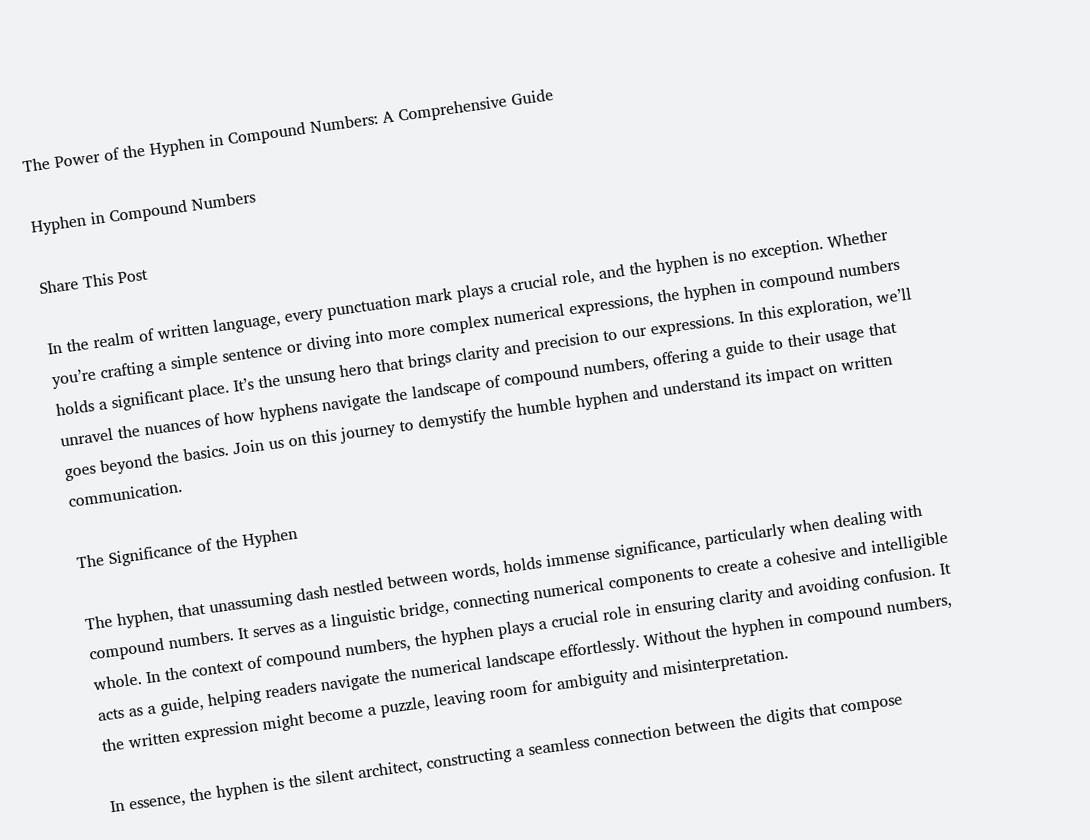The Power of the Hyphen in Compound Numbers: A Comprehensive Guide

Hyphen in Compound Numbers

Share This Post

In the realm of written language, every punctuation mark plays a crucial role, and the hyphen is no exception. Whether you’re crafting a simple sentence or diving into more complex numerical expressions, the hyphen in compound numbers holds a significant place. It’s the unsung hero that brings clarity and precision to our expressions. In this exploration, we’ll unravel the nuances of how hyphens navigate the landscape of compound numbers, offering a guide to their usage that goes beyond the basics. Join us on this journey to demystify the humble hyphen and understand its impact on written communication.

The Significance of the Hyphen

The hyphen, that unassuming dash nestled between words, holds immense significance, particularly when dealing with compound numbers. It serves as a linguistic bridge, connecting numerical components to create a cohesive and intelligible whole. In the context of compound numbers, the hyphen plays a crucial role in ensuring clarity and avoiding confusion. It acts as a guide, helping readers navigate the numerical landscape effortlessly. Without the hyphen in compound numbers, the written expression might become a puzzle, leaving room for ambiguity and misinterpretation.

In essence, the hyphen is the silent architect, constructing a seamless connection between the digits that compose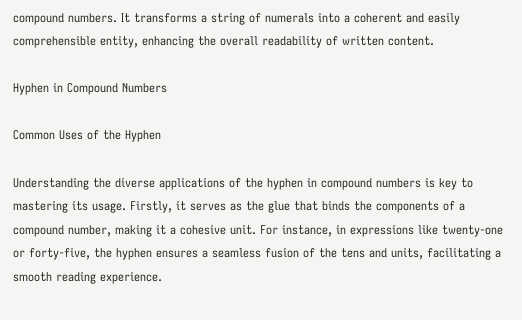compound numbers. It transforms a string of numerals into a coherent and easily comprehensible entity, enhancing the overall readability of written content.

Hyphen in Compound Numbers

Common Uses of the Hyphen

Understanding the diverse applications of the hyphen in compound numbers is key to mastering its usage. Firstly, it serves as the glue that binds the components of a compound number, making it a cohesive unit. For instance, in expressions like twenty-one or forty-five, the hyphen ensures a seamless fusion of the tens and units, facilitating a smooth reading experience.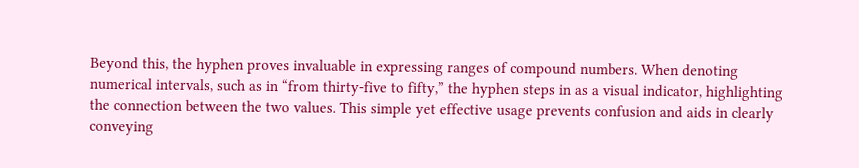Beyond this, the hyphen proves invaluable in expressing ranges of compound numbers. When denoting numerical intervals, such as in “from thirty-five to fifty,” the hyphen steps in as a visual indicator, highlighting the connection between the two values. This simple yet effective usage prevents confusion and aids in clearly conveying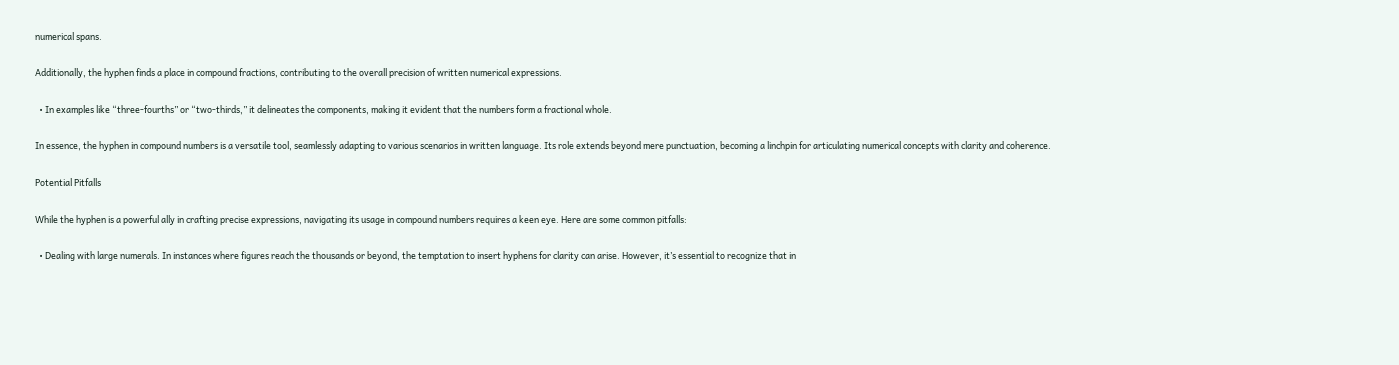numerical spans.

Additionally, the hyphen finds a place in compound fractions, contributing to the overall precision of written numerical expressions.

  • In examples like “three-fourths” or “two-thirds,” it delineates the components, making it evident that the numbers form a fractional whole.

In essence, the hyphen in compound numbers is a versatile tool, seamlessly adapting to various scenarios in written language. Its role extends beyond mere punctuation, becoming a linchpin for articulating numerical concepts with clarity and coherence.

Potential Pitfalls

While the hyphen is a powerful ally in crafting precise expressions, navigating its usage in compound numbers requires a keen eye. Here are some common pitfalls:

  • Dealing with large numerals. In instances where figures reach the thousands or beyond, the temptation to insert hyphens for clarity can arise. However, it’s essential to recognize that in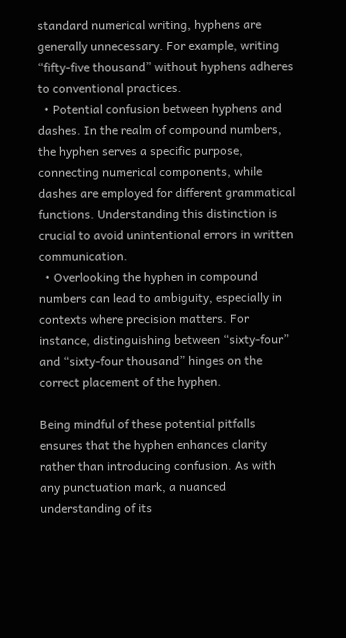standard numerical writing, hyphens are generally unnecessary. For example, writing “fifty-five thousand” without hyphens adheres to conventional practices.
  • Potential confusion between hyphens and dashes. In the realm of compound numbers, the hyphen serves a specific purpose, connecting numerical components, while dashes are employed for different grammatical functions. Understanding this distinction is crucial to avoid unintentional errors in written communication.
  • Overlooking the hyphen in compound numbers can lead to ambiguity, especially in contexts where precision matters. For instance, distinguishing between “sixty-four” and “sixty-four thousand” hinges on the correct placement of the hyphen.

Being mindful of these potential pitfalls ensures that the hyphen enhances clarity rather than introducing confusion. As with any punctuation mark, a nuanced understanding of its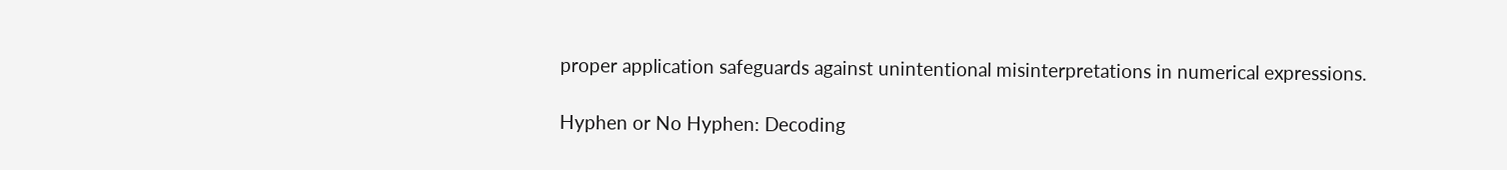proper application safeguards against unintentional misinterpretations in numerical expressions.

Hyphen or No Hyphen: Decoding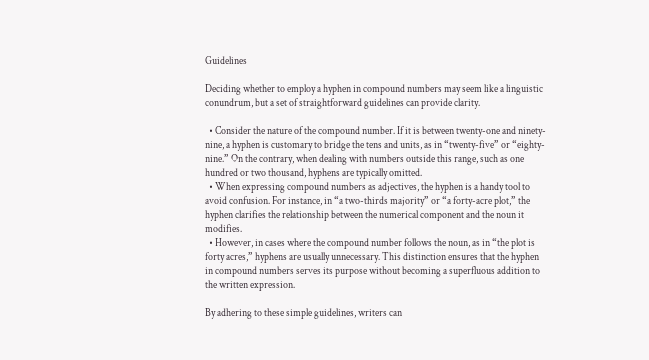Guidelines

Deciding whether to employ a hyphen in compound numbers may seem like a linguistic conundrum, but a set of straightforward guidelines can provide clarity.

  • Consider the nature of the compound number. If it is between twenty-one and ninety-nine, a hyphen is customary to bridge the tens and units, as in “twenty-five” or “eighty-nine.” On the contrary, when dealing with numbers outside this range, such as one hundred or two thousand, hyphens are typically omitted.
  • When expressing compound numbers as adjectives, the hyphen is a handy tool to avoid confusion. For instance, in “a two-thirds majority” or “a forty-acre plot,” the hyphen clarifies the relationship between the numerical component and the noun it modifies.
  • However, in cases where the compound number follows the noun, as in “the plot is forty acres,” hyphens are usually unnecessary. This distinction ensures that the hyphen in compound numbers serves its purpose without becoming a superfluous addition to the written expression.

By adhering to these simple guidelines, writers can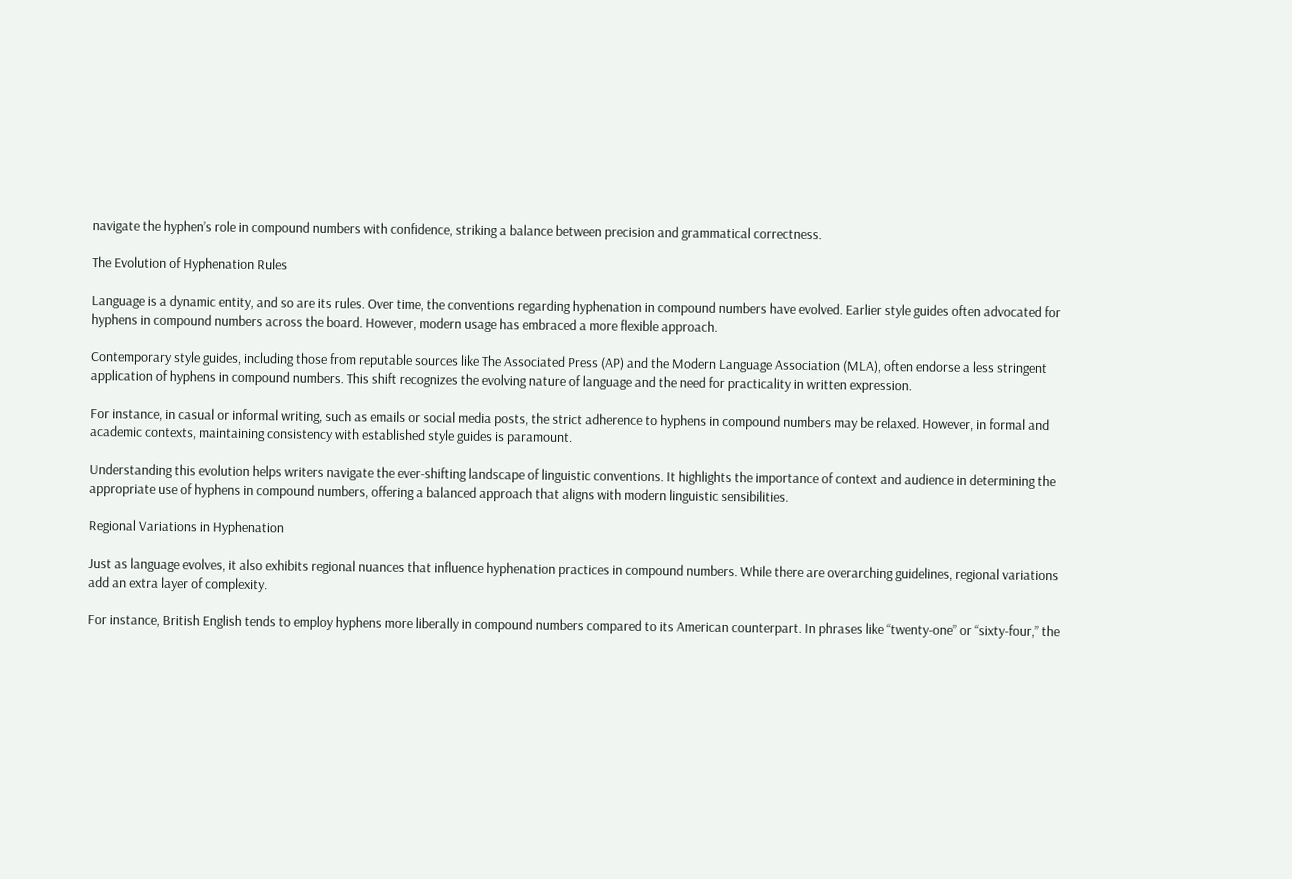navigate the hyphen’s role in compound numbers with confidence, striking a balance between precision and grammatical correctness.

The Evolution of Hyphenation Rules

Language is a dynamic entity, and so are its rules. Over time, the conventions regarding hyphenation in compound numbers have evolved. Earlier style guides often advocated for hyphens in compound numbers across the board. However, modern usage has embraced a more flexible approach.

Contemporary style guides, including those from reputable sources like The Associated Press (AP) and the Modern Language Association (MLA), often endorse a less stringent application of hyphens in compound numbers. This shift recognizes the evolving nature of language and the need for practicality in written expression.

For instance, in casual or informal writing, such as emails or social media posts, the strict adherence to hyphens in compound numbers may be relaxed. However, in formal and academic contexts, maintaining consistency with established style guides is paramount.

Understanding this evolution helps writers navigate the ever-shifting landscape of linguistic conventions. It highlights the importance of context and audience in determining the appropriate use of hyphens in compound numbers, offering a balanced approach that aligns with modern linguistic sensibilities.

Regional Variations in Hyphenation

Just as language evolves, it also exhibits regional nuances that influence hyphenation practices in compound numbers. While there are overarching guidelines, regional variations add an extra layer of complexity.

For instance, British English tends to employ hyphens more liberally in compound numbers compared to its American counterpart. In phrases like “twenty-one” or “sixty-four,” the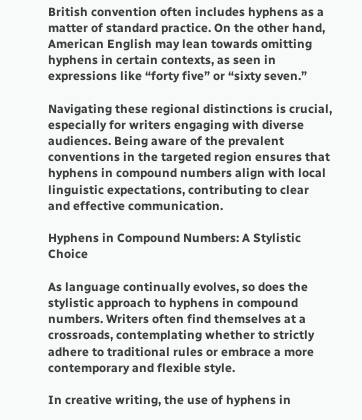British convention often includes hyphens as a matter of standard practice. On the other hand, American English may lean towards omitting hyphens in certain contexts, as seen in expressions like “forty five” or “sixty seven.”

Navigating these regional distinctions is crucial, especially for writers engaging with diverse audiences. Being aware of the prevalent conventions in the targeted region ensures that hyphens in compound numbers align with local linguistic expectations, contributing to clear and effective communication.

Hyphens in Compound Numbers: A Stylistic Choice

As language continually evolves, so does the stylistic approach to hyphens in compound numbers. Writers often find themselves at a crossroads, contemplating whether to strictly adhere to traditional rules or embrace a more contemporary and flexible style.

In creative writing, the use of hyphens in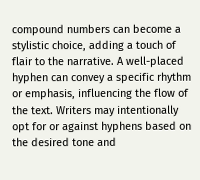compound numbers can become a stylistic choice, adding a touch of flair to the narrative. A well-placed hyphen can convey a specific rhythm or emphasis, influencing the flow of the text. Writers may intentionally opt for or against hyphens based on the desired tone and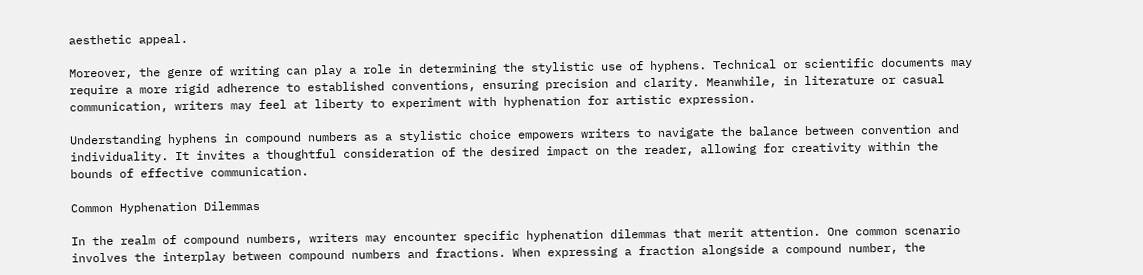aesthetic appeal.

Moreover, the genre of writing can play a role in determining the stylistic use of hyphens. Technical or scientific documents may require a more rigid adherence to established conventions, ensuring precision and clarity. Meanwhile, in literature or casual communication, writers may feel at liberty to experiment with hyphenation for artistic expression.

Understanding hyphens in compound numbers as a stylistic choice empowers writers to navigate the balance between convention and individuality. It invites a thoughtful consideration of the desired impact on the reader, allowing for creativity within the bounds of effective communication.

Common Hyphenation Dilemmas

In the realm of compound numbers, writers may encounter specific hyphenation dilemmas that merit attention. One common scenario involves the interplay between compound numbers and fractions. When expressing a fraction alongside a compound number, the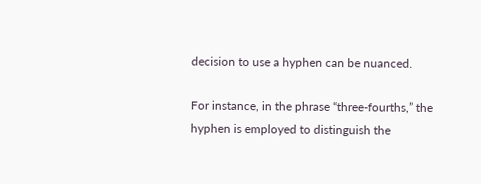decision to use a hyphen can be nuanced.

For instance, in the phrase “three-fourths,” the hyphen is employed to distinguish the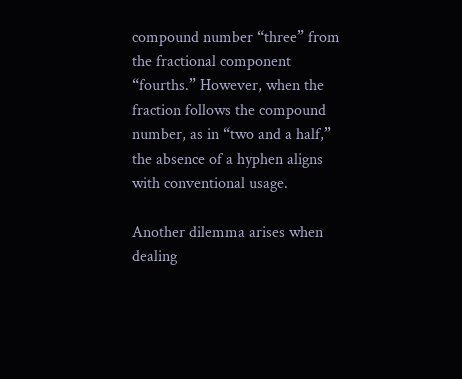compound number “three” from the fractional component “fourths.” However, when the fraction follows the compound number, as in “two and a half,” the absence of a hyphen aligns with conventional usage.

Another dilemma arises when dealing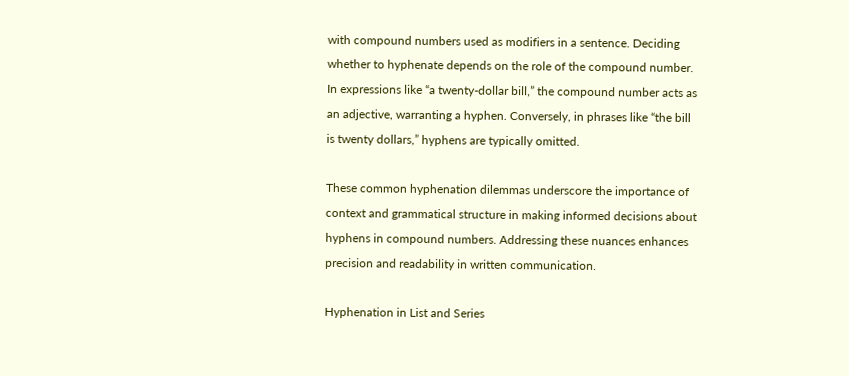with compound numbers used as modifiers in a sentence. Deciding whether to hyphenate depends on the role of the compound number. In expressions like “a twenty-dollar bill,” the compound number acts as an adjective, warranting a hyphen. Conversely, in phrases like “the bill is twenty dollars,” hyphens are typically omitted.

These common hyphenation dilemmas underscore the importance of context and grammatical structure in making informed decisions about hyphens in compound numbers. Addressing these nuances enhances precision and readability in written communication.

Hyphenation in List and Series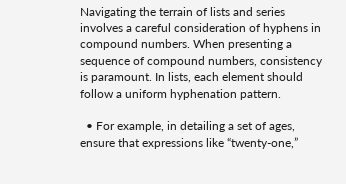Navigating the terrain of lists and series involves a careful consideration of hyphens in compound numbers. When presenting a sequence of compound numbers, consistency is paramount. In lists, each element should follow a uniform hyphenation pattern.

  • For example, in detailing a set of ages, ensure that expressions like “twenty-one,”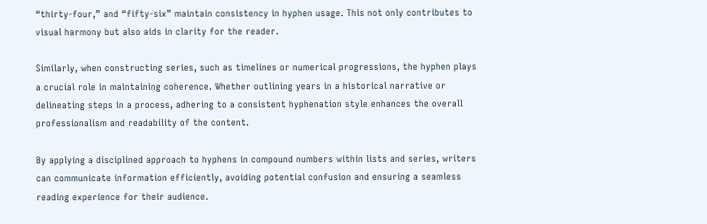“thirty-four,” and “fifty-six” maintain consistency in hyphen usage. This not only contributes to visual harmony but also aids in clarity for the reader.

Similarly, when constructing series, such as timelines or numerical progressions, the hyphen plays a crucial role in maintaining coherence. Whether outlining years in a historical narrative or delineating steps in a process, adhering to a consistent hyphenation style enhances the overall professionalism and readability of the content.

By applying a disciplined approach to hyphens in compound numbers within lists and series, writers can communicate information efficiently, avoiding potential confusion and ensuring a seamless reading experience for their audience.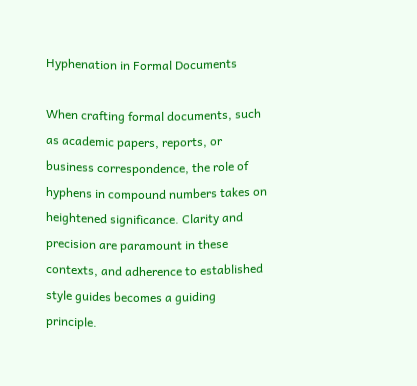Hyphenation in Formal Documents

When crafting formal documents, such as academic papers, reports, or business correspondence, the role of hyphens in compound numbers takes on heightened significance. Clarity and precision are paramount in these contexts, and adherence to established style guides becomes a guiding principle.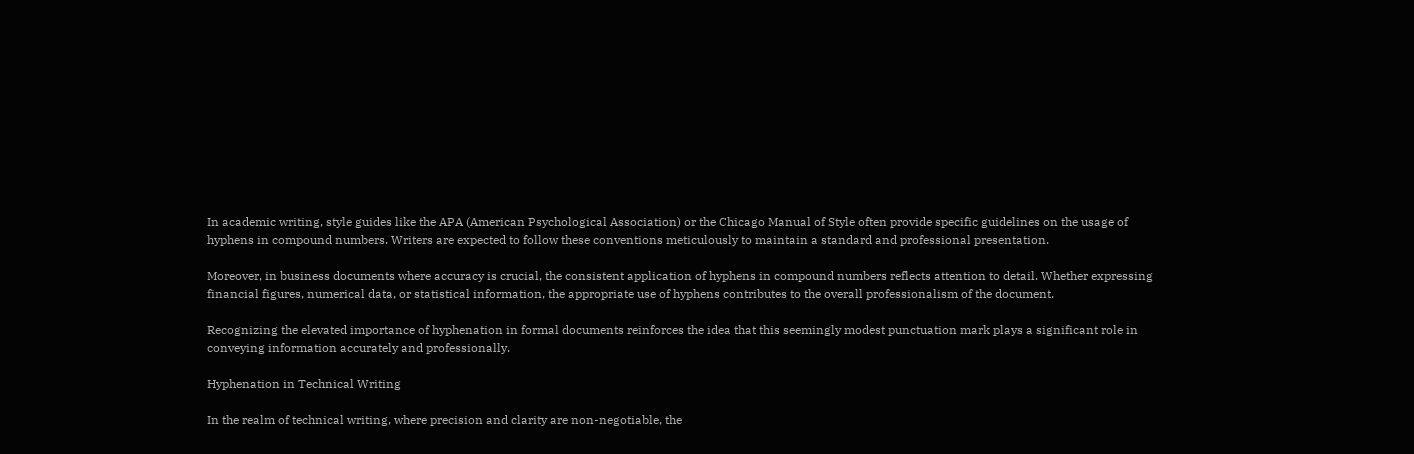In academic writing, style guides like the APA (American Psychological Association) or the Chicago Manual of Style often provide specific guidelines on the usage of hyphens in compound numbers. Writers are expected to follow these conventions meticulously to maintain a standard and professional presentation.

Moreover, in business documents where accuracy is crucial, the consistent application of hyphens in compound numbers reflects attention to detail. Whether expressing financial figures, numerical data, or statistical information, the appropriate use of hyphens contributes to the overall professionalism of the document.

Recognizing the elevated importance of hyphenation in formal documents reinforces the idea that this seemingly modest punctuation mark plays a significant role in conveying information accurately and professionally.

Hyphenation in Technical Writing

In the realm of technical writing, where precision and clarity are non-negotiable, the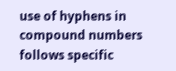use of hyphens in compound numbers follows specific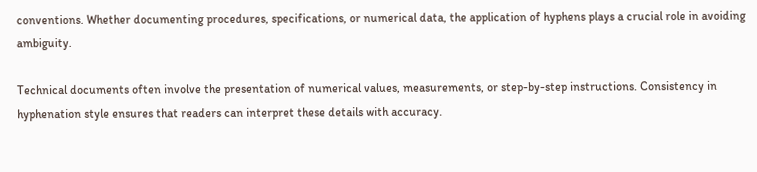conventions. Whether documenting procedures, specifications, or numerical data, the application of hyphens plays a crucial role in avoiding ambiguity.

Technical documents often involve the presentation of numerical values, measurements, or step-by-step instructions. Consistency in hyphenation style ensures that readers can interpret these details with accuracy.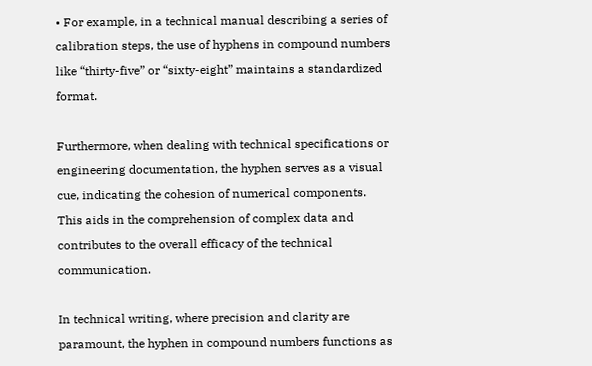• For example, in a technical manual describing a series of calibration steps, the use of hyphens in compound numbers like “thirty-five” or “sixty-eight” maintains a standardized format.

Furthermore, when dealing with technical specifications or engineering documentation, the hyphen serves as a visual cue, indicating the cohesion of numerical components. This aids in the comprehension of complex data and contributes to the overall efficacy of the technical communication.

In technical writing, where precision and clarity are paramount, the hyphen in compound numbers functions as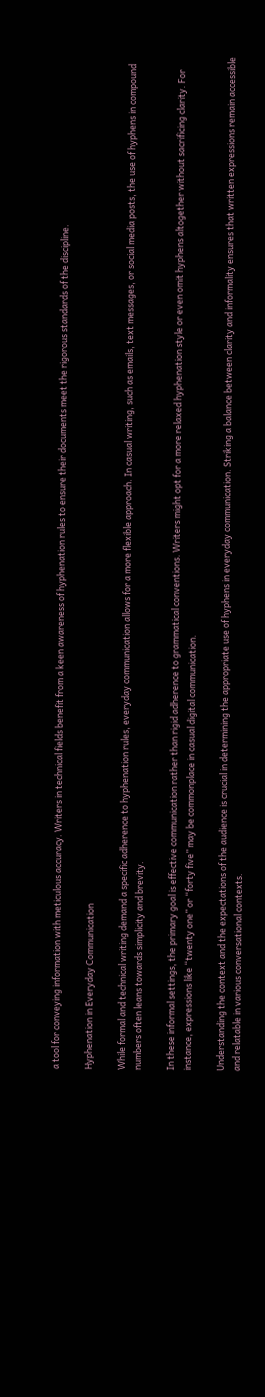a tool for conveying information with meticulous accuracy. Writers in technical fields benefit from a keen awareness of hyphenation rules to ensure their documents meet the rigorous standards of the discipline.

Hyphenation in Everyday Communication

While formal and technical writing demand a specific adherence to hyphenation rules, everyday communication allows for a more flexible approach. In casual writing, such as emails, text messages, or social media posts, the use of hyphens in compound numbers often leans towards simplicity and brevity.

In these informal settings, the primary goal is effective communication rather than rigid adherence to grammatical conventions. Writers might opt for a more relaxed hyphenation style or even omit hyphens altogether without sacrificing clarity. For instance, expressions like “twenty one” or “forty five” may be commonplace in casual digital communication.

Understanding the context and the expectations of the audience is crucial in determining the appropriate use of hyphens in everyday communication. Striking a balance between clarity and informality ensures that written expressions remain accessible and relatable in various conversational contexts.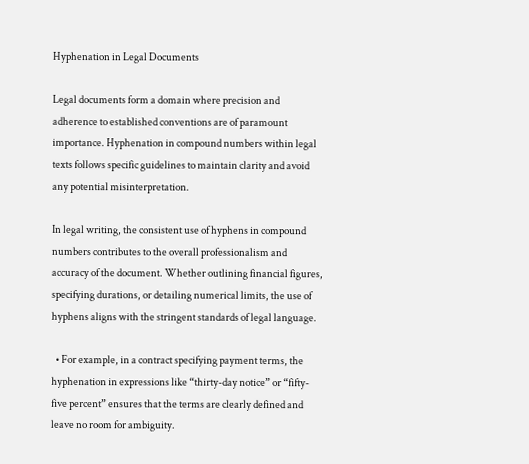Hyphenation in Legal Documents

Legal documents form a domain where precision and adherence to established conventions are of paramount importance. Hyphenation in compound numbers within legal texts follows specific guidelines to maintain clarity and avoid any potential misinterpretation.

In legal writing, the consistent use of hyphens in compound numbers contributes to the overall professionalism and accuracy of the document. Whether outlining financial figures, specifying durations, or detailing numerical limits, the use of hyphens aligns with the stringent standards of legal language.

  • For example, in a contract specifying payment terms, the hyphenation in expressions like “thirty-day notice” or “fifty-five percent” ensures that the terms are clearly defined and leave no room for ambiguity.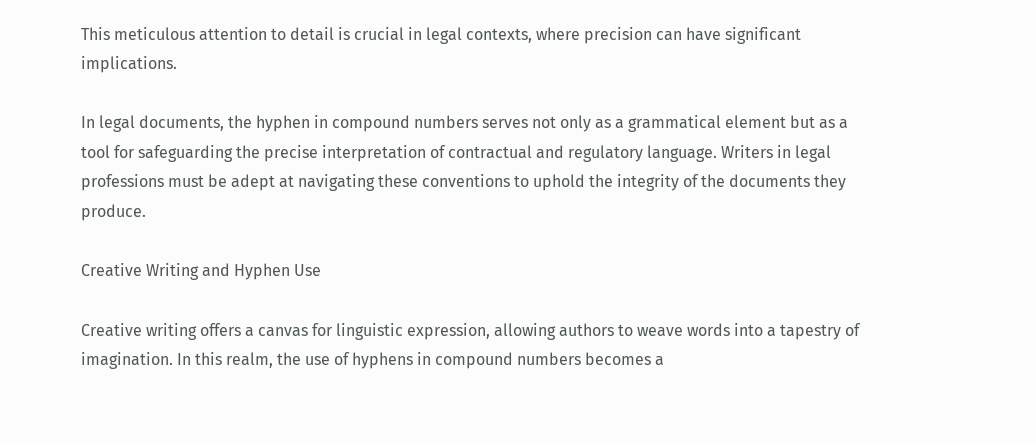This meticulous attention to detail is crucial in legal contexts, where precision can have significant implications.

In legal documents, the hyphen in compound numbers serves not only as a grammatical element but as a tool for safeguarding the precise interpretation of contractual and regulatory language. Writers in legal professions must be adept at navigating these conventions to uphold the integrity of the documents they produce.

Creative Writing and Hyphen Use

Creative writing offers a canvas for linguistic expression, allowing authors to weave words into a tapestry of imagination. In this realm, the use of hyphens in compound numbers becomes a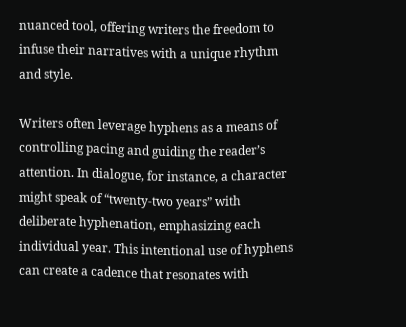nuanced tool, offering writers the freedom to infuse their narratives with a unique rhythm and style.

Writers often leverage hyphens as a means of controlling pacing and guiding the reader’s attention. In dialogue, for instance, a character might speak of “twenty-two years” with deliberate hyphenation, emphasizing each individual year. This intentional use of hyphens can create a cadence that resonates with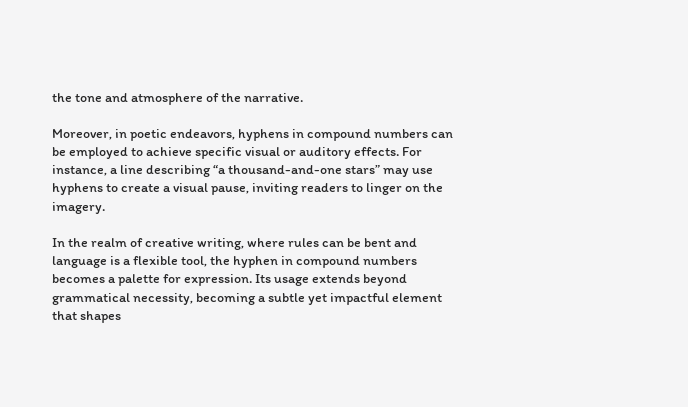the tone and atmosphere of the narrative.

Moreover, in poetic endeavors, hyphens in compound numbers can be employed to achieve specific visual or auditory effects. For instance, a line describing “a thousand-and-one stars” may use hyphens to create a visual pause, inviting readers to linger on the imagery.

In the realm of creative writing, where rules can be bent and language is a flexible tool, the hyphen in compound numbers becomes a palette for expression. Its usage extends beyond grammatical necessity, becoming a subtle yet impactful element that shapes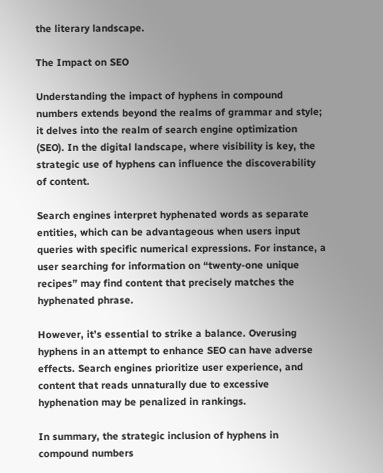the literary landscape.

The Impact on SEO

Understanding the impact of hyphens in compound numbers extends beyond the realms of grammar and style; it delves into the realm of search engine optimization (SEO). In the digital landscape, where visibility is key, the strategic use of hyphens can influence the discoverability of content.

Search engines interpret hyphenated words as separate entities, which can be advantageous when users input queries with specific numerical expressions. For instance, a user searching for information on “twenty-one unique recipes” may find content that precisely matches the hyphenated phrase.

However, it’s essential to strike a balance. Overusing hyphens in an attempt to enhance SEO can have adverse effects. Search engines prioritize user experience, and content that reads unnaturally due to excessive hyphenation may be penalized in rankings.

In summary, the strategic inclusion of hyphens in compound numbers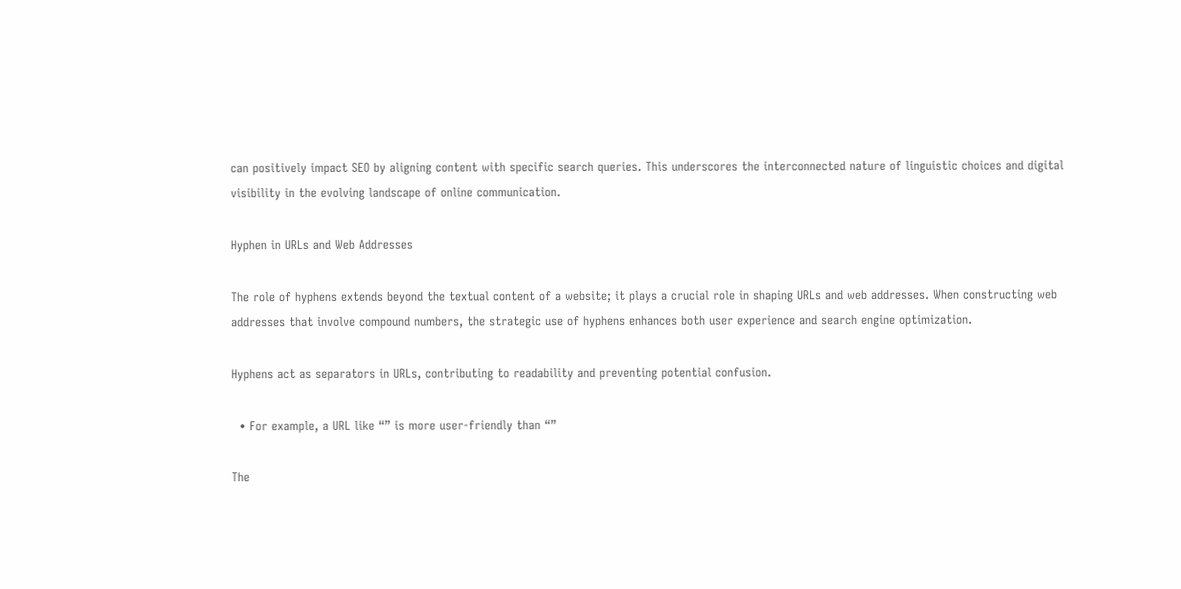can positively impact SEO by aligning content with specific search queries. This underscores the interconnected nature of linguistic choices and digital visibility in the evolving landscape of online communication.

Hyphen in URLs and Web Addresses

The role of hyphens extends beyond the textual content of a website; it plays a crucial role in shaping URLs and web addresses. When constructing web addresses that involve compound numbers, the strategic use of hyphens enhances both user experience and search engine optimization.

Hyphens act as separators in URLs, contributing to readability and preventing potential confusion.

  • For example, a URL like “” is more user-friendly than “”

The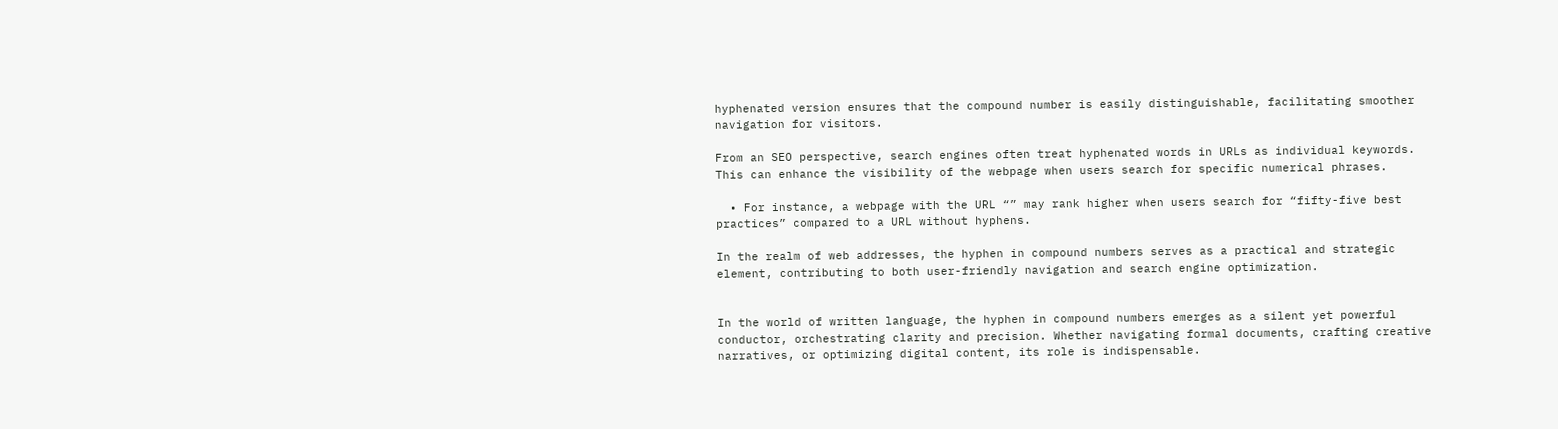hyphenated version ensures that the compound number is easily distinguishable, facilitating smoother navigation for visitors.

From an SEO perspective, search engines often treat hyphenated words in URLs as individual keywords. This can enhance the visibility of the webpage when users search for specific numerical phrases.

  • For instance, a webpage with the URL “” may rank higher when users search for “fifty-five best practices” compared to a URL without hyphens.

In the realm of web addresses, the hyphen in compound numbers serves as a practical and strategic element, contributing to both user-friendly navigation and search engine optimization.


In the world of written language, the hyphen in compound numbers emerges as a silent yet powerful conductor, orchestrating clarity and precision. Whether navigating formal documents, crafting creative narratives, or optimizing digital content, its role is indispensable.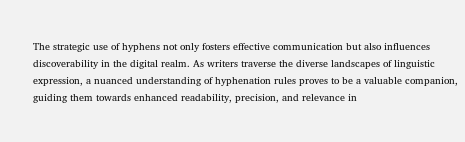The strategic use of hyphens not only fosters effective communication but also influences discoverability in the digital realm. As writers traverse the diverse landscapes of linguistic expression, a nuanced understanding of hyphenation rules proves to be a valuable companion, guiding them towards enhanced readability, precision, and relevance in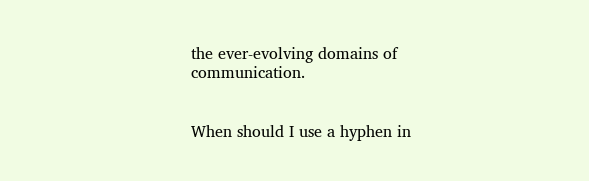the ever-evolving domains of communication.


When should I use a hyphen in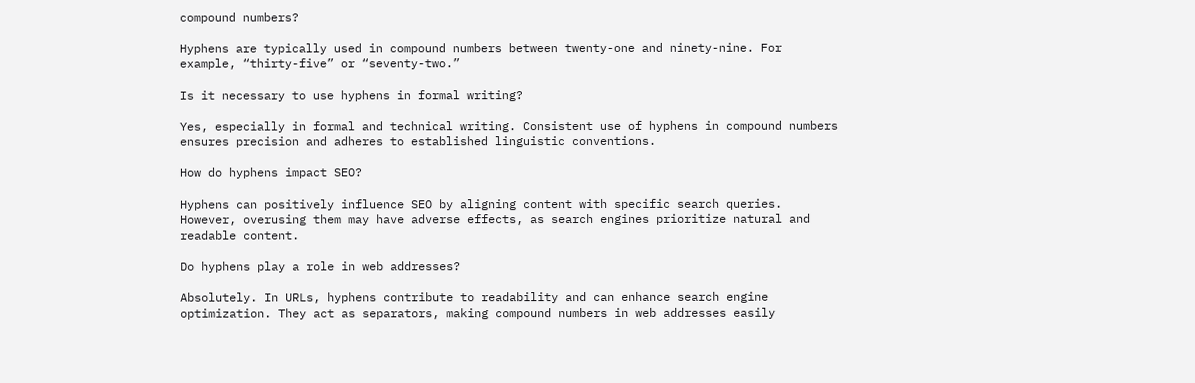compound numbers?

Hyphens are typically used in compound numbers between twenty-one and ninety-nine. For example, “thirty-five” or “seventy-two.”

Is it necessary to use hyphens in formal writing?

Yes, especially in formal and technical writing. Consistent use of hyphens in compound numbers ensures precision and adheres to established linguistic conventions.

How do hyphens impact SEO?

Hyphens can positively influence SEO by aligning content with specific search queries. However, overusing them may have adverse effects, as search engines prioritize natural and readable content.

Do hyphens play a role in web addresses?

Absolutely. In URLs, hyphens contribute to readability and can enhance search engine optimization. They act as separators, making compound numbers in web addresses easily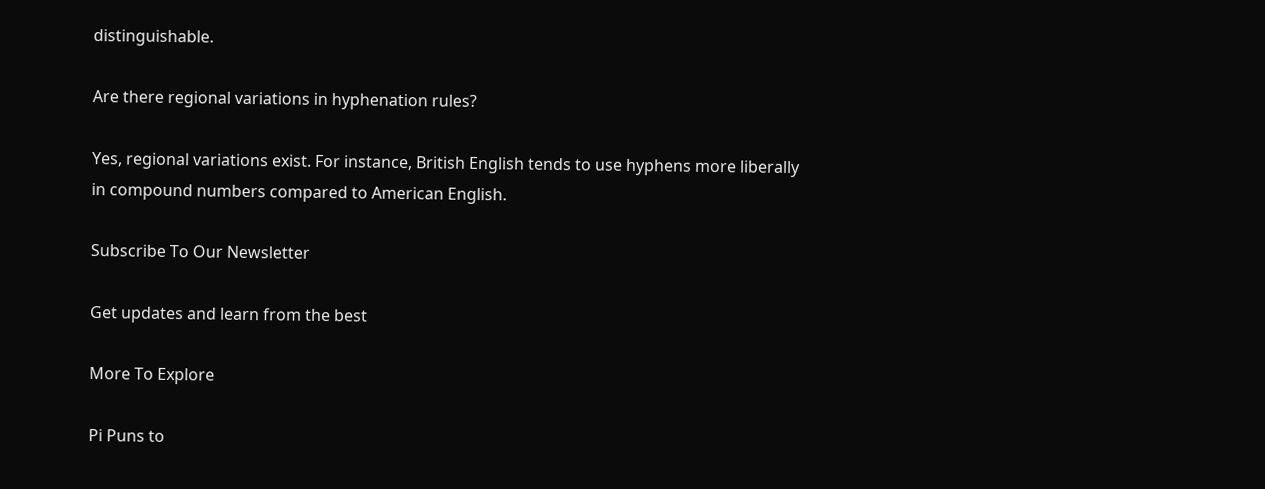distinguishable.

Are there regional variations in hyphenation rules?

Yes, regional variations exist. For instance, British English tends to use hyphens more liberally in compound numbers compared to American English.

Subscribe To Our Newsletter

Get updates and learn from the best

More To Explore

Pi Puns to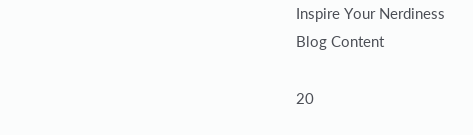Inspire Your Nerdiness
Blog Content

20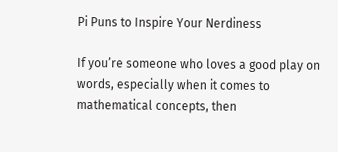Pi Puns to Inspire Your Nerdiness

If you’re someone who loves a good play on words, especially when it comes to mathematical concepts, then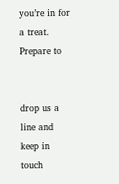you’re in for a treat. Prepare to


drop us a line and keep in touch